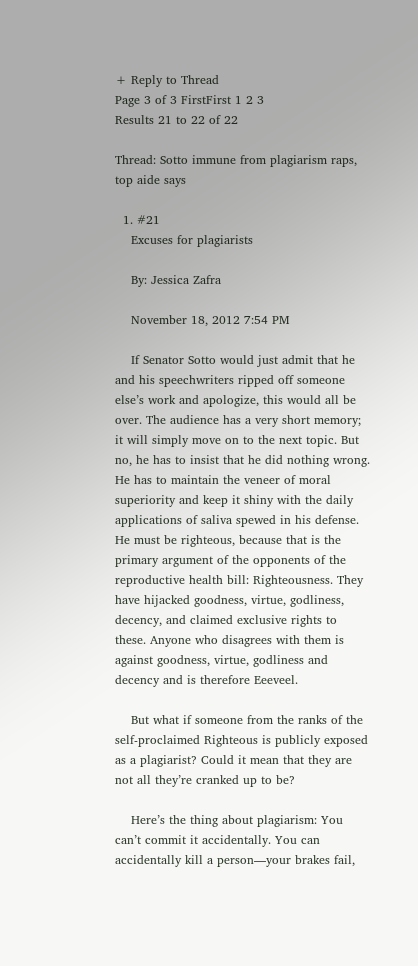+ Reply to Thread
Page 3 of 3 FirstFirst 1 2 3
Results 21 to 22 of 22

Thread: Sotto immune from plagiarism raps, top aide says

  1. #21
    Excuses for plagiarists

    By: Jessica Zafra

    November 18, 2012 7:54 PM

    If Senator Sotto would just admit that he and his speechwriters ripped off someone else’s work and apologize, this would all be over. The audience has a very short memory; it will simply move on to the next topic. But no, he has to insist that he did nothing wrong. He has to maintain the veneer of moral superiority and keep it shiny with the daily applications of saliva spewed in his defense. He must be righteous, because that is the primary argument of the opponents of the reproductive health bill: Righteousness. They have hijacked goodness, virtue, godliness, decency, and claimed exclusive rights to these. Anyone who disagrees with them is against goodness, virtue, godliness and decency and is therefore Eeeveel.

    But what if someone from the ranks of the self-proclaimed Righteous is publicly exposed as a plagiarist? Could it mean that they are not all they’re cranked up to be?

    Here’s the thing about plagiarism: You can’t commit it accidentally. You can accidentally kill a person—your brakes fail,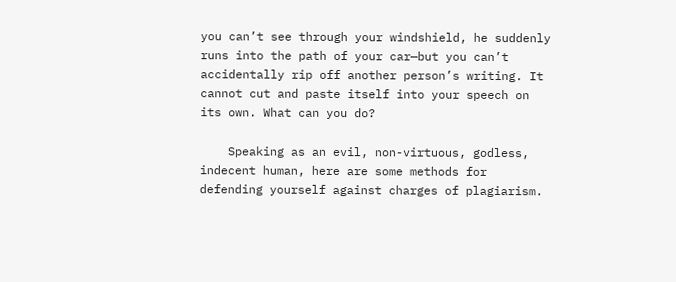you can’t see through your windshield, he suddenly runs into the path of your car—but you can’t accidentally rip off another person’s writing. It cannot cut and paste itself into your speech on its own. What can you do?

    Speaking as an evil, non-virtuous, godless, indecent human, here are some methods for defending yourself against charges of plagiarism.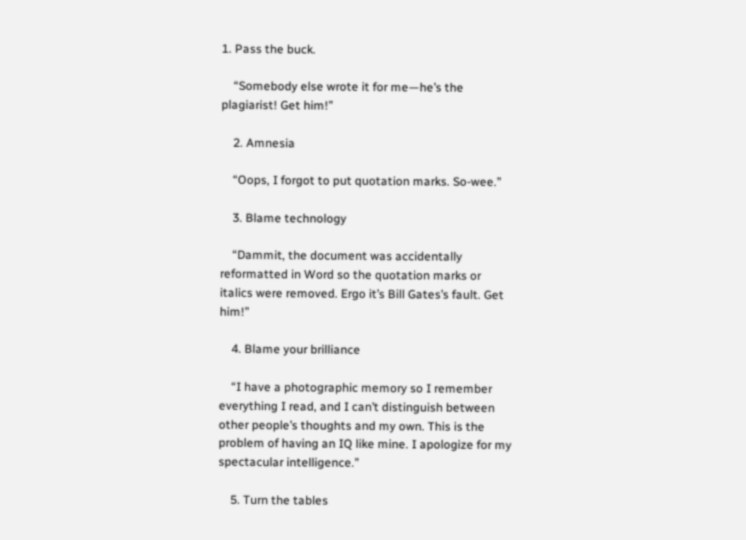1. Pass the buck.

    “Somebody else wrote it for me—he’s the plagiarist! Get him!”

    2. Amnesia

    “Oops, I forgot to put quotation marks. So-wee.”

    3. Blame technology

    “Dammit, the document was accidentally reformatted in Word so the quotation marks or italics were removed. Ergo it’s Bill Gates’s fault. Get him!”

    4. Blame your brilliance

    “I have a photographic memory so I remember everything I read, and I can’t distinguish between other people’s thoughts and my own. This is the problem of having an IQ like mine. I apologize for my spectacular intelligence.”

    5. Turn the tables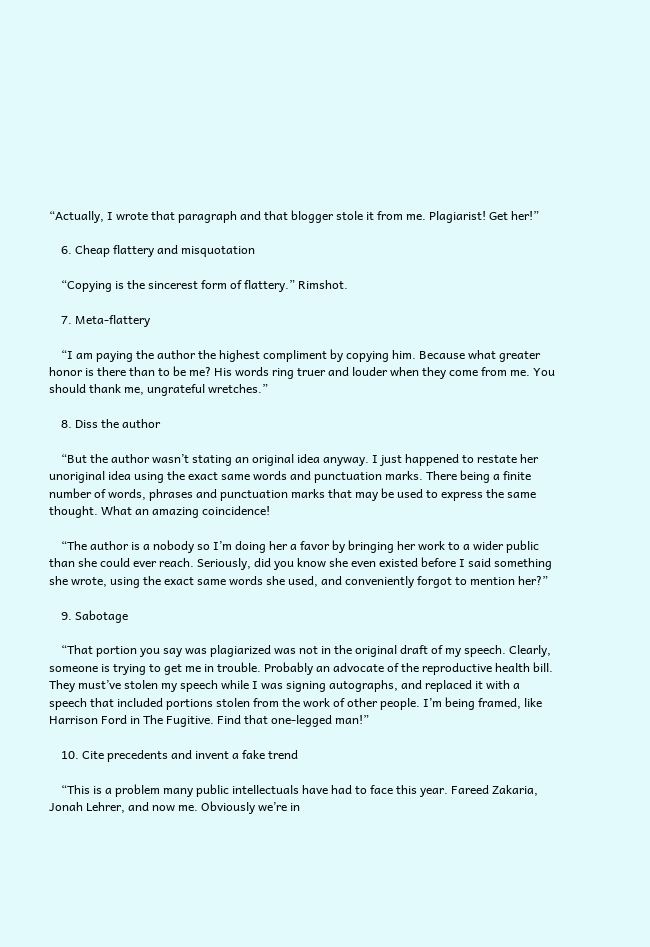“Actually, I wrote that paragraph and that blogger stole it from me. Plagiarist! Get her!”

    6. Cheap flattery and misquotation

    “Copying is the sincerest form of flattery.” Rimshot.

    7. Meta-flattery

    “I am paying the author the highest compliment by copying him. Because what greater honor is there than to be me? His words ring truer and louder when they come from me. You should thank me, ungrateful wretches.”

    8. Diss the author

    “But the author wasn’t stating an original idea anyway. I just happened to restate her unoriginal idea using the exact same words and punctuation marks. There being a finite number of words, phrases and punctuation marks that may be used to express the same thought. What an amazing coincidence!

    “The author is a nobody so I’m doing her a favor by bringing her work to a wider public than she could ever reach. Seriously, did you know she even existed before I said something she wrote, using the exact same words she used, and conveniently forgot to mention her?”

    9. Sabotage

    “That portion you say was plagiarized was not in the original draft of my speech. Clearly, someone is trying to get me in trouble. Probably an advocate of the reproductive health bill. They must’ve stolen my speech while I was signing autographs, and replaced it with a speech that included portions stolen from the work of other people. I’m being framed, like Harrison Ford in The Fugitive. Find that one-legged man!”

    10. Cite precedents and invent a fake trend

    “This is a problem many public intellectuals have had to face this year. Fareed Zakaria, Jonah Lehrer, and now me. Obviously we’re in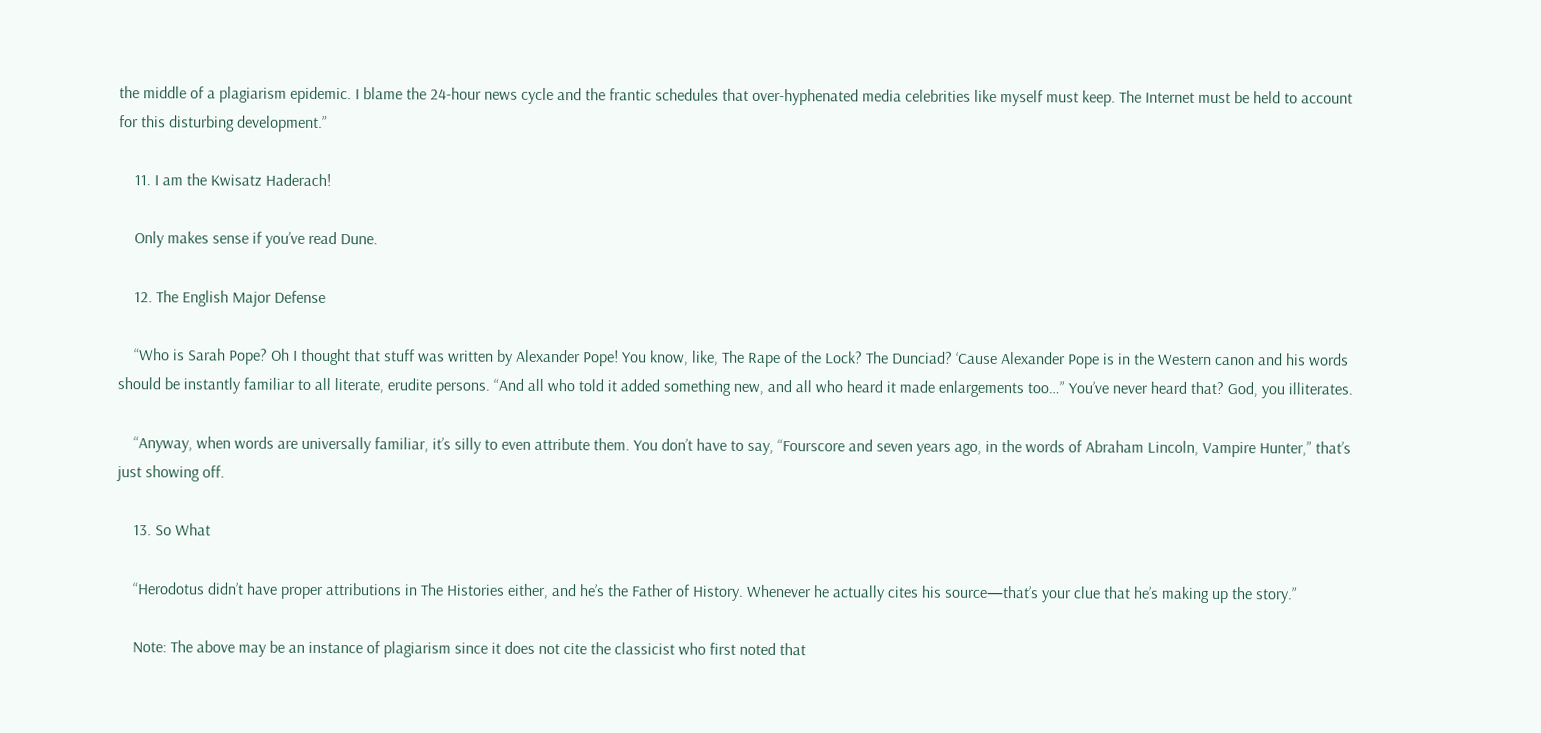the middle of a plagiarism epidemic. I blame the 24-hour news cycle and the frantic schedules that over-hyphenated media celebrities like myself must keep. The Internet must be held to account for this disturbing development.”

    11. I am the Kwisatz Haderach!

    Only makes sense if you’ve read Dune.

    12. The English Major Defense

    “Who is Sarah Pope? Oh I thought that stuff was written by Alexander Pope! You know, like, The Rape of the Lock? The Dunciad? ‘Cause Alexander Pope is in the Western canon and his words should be instantly familiar to all literate, erudite persons. “And all who told it added something new, and all who heard it made enlargements too…” You’ve never heard that? God, you illiterates.

    “Anyway, when words are universally familiar, it’s silly to even attribute them. You don’t have to say, “Fourscore and seven years ago, in the words of Abraham Lincoln, Vampire Hunter,” that’s just showing off.

    13. So What

    “Herodotus didn’t have proper attributions in The Histories either, and he’s the Father of History. Whenever he actually cites his source—that’s your clue that he’s making up the story.”

    Note: The above may be an instance of plagiarism since it does not cite the classicist who first noted that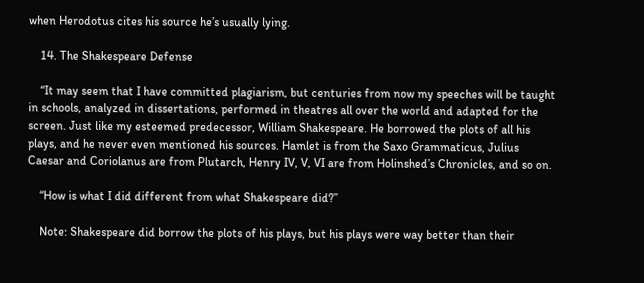when Herodotus cites his source he’s usually lying.

    14. The Shakespeare Defense

    “It may seem that I have committed plagiarism, but centuries from now my speeches will be taught in schools, analyzed in dissertations, performed in theatres all over the world and adapted for the screen. Just like my esteemed predecessor, William Shakespeare. He borrowed the plots of all his plays, and he never even mentioned his sources. Hamlet is from the Saxo Grammaticus, Julius Caesar and Coriolanus are from Plutarch, Henry IV, V, VI are from Holinshed’s Chronicles, and so on.

    “How is what I did different from what Shakespeare did?”

    Note: Shakespeare did borrow the plots of his plays, but his plays were way better than their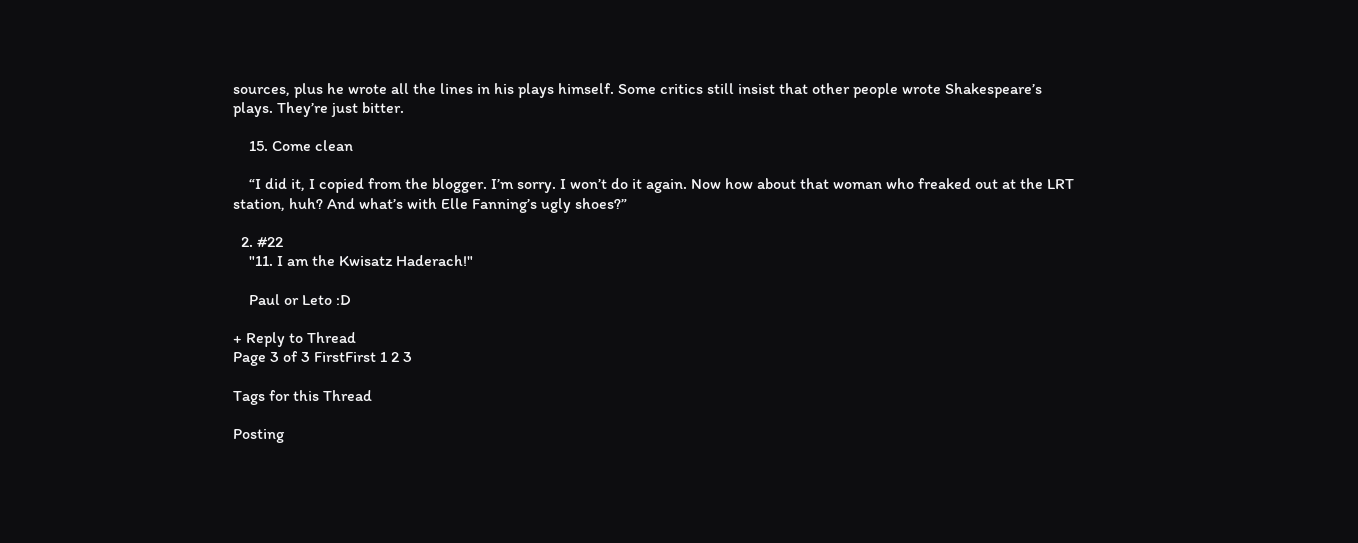sources, plus he wrote all the lines in his plays himself. Some critics still insist that other people wrote Shakespeare’s plays. They’re just bitter.

    15. Come clean

    “I did it, I copied from the blogger. I’m sorry. I won’t do it again. Now how about that woman who freaked out at the LRT station, huh? And what’s with Elle Fanning’s ugly shoes?”

  2. #22
    "11. I am the Kwisatz Haderach!"

    Paul or Leto :D

+ Reply to Thread
Page 3 of 3 FirstFirst 1 2 3

Tags for this Thread

Posting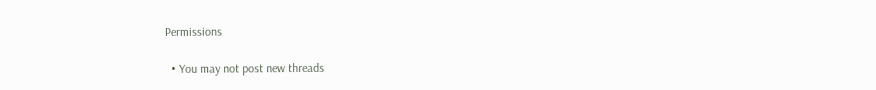Permissions

  • You may not post new threads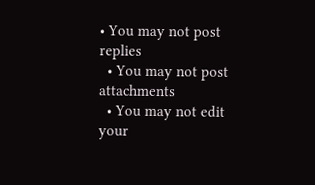• You may not post replies
  • You may not post attachments
  • You may not edit your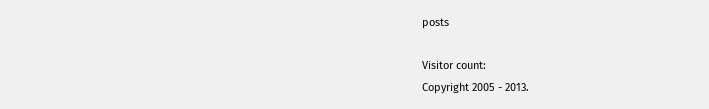posts

Visitor count:
Copyright 2005 - 2013.